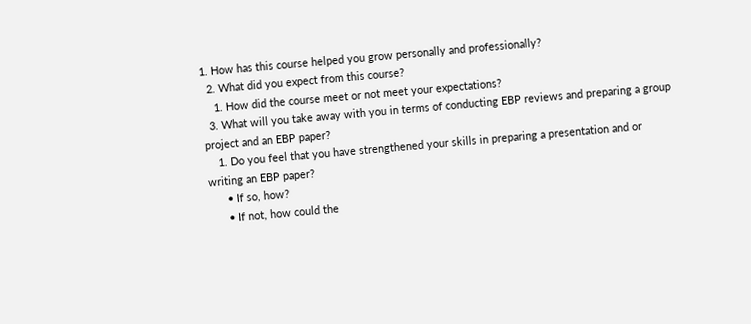1. How has this course helped you grow personally and professionally?
  2. What did you expect from this course?
    1. How did the course meet or not meet your expectations?
  3. What will you take away with you in terms of conducting EBP reviews and preparing a group project and an EBP paper?
    1. Do you feel that you have strengthened your skills in preparing a presentation and or writing an EBP paper?
      • If so, how?
      • If not, how could the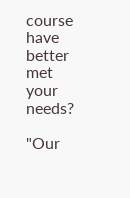course have better met your needs?

"Our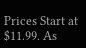Prices Start at $11.99. As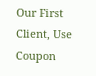Our First Client, Use Coupon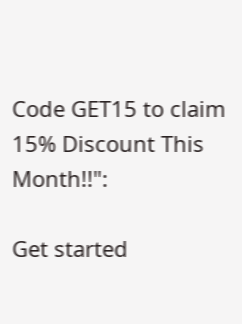Code GET15 to claim 15% Discount This Month!!":

Get started